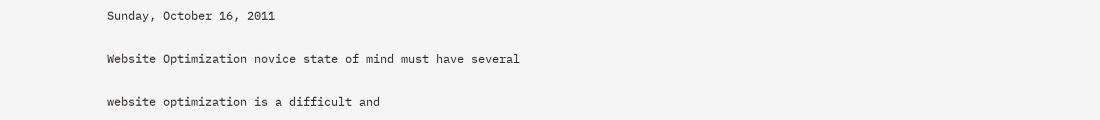Sunday, October 16, 2011

Website Optimization novice state of mind must have several

website optimization is a difficult and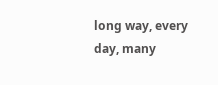long way, every day, many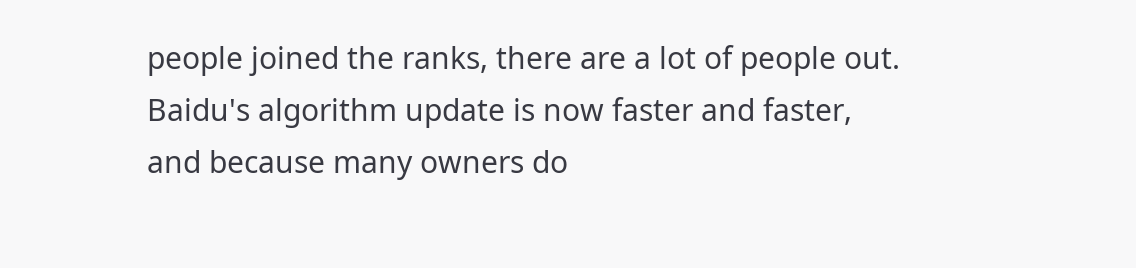people joined the ranks, there are a lot of people out. Baidu's algorithm update is now faster and faster, and because many owners do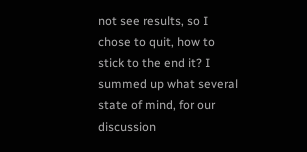not see results, so I chose to quit, how to stick to the end it? I summed up what several state of mind, for our discussion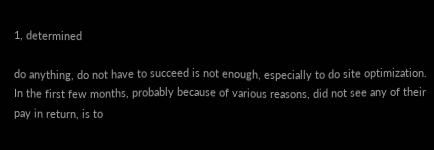1, determined

do anything, do not have to succeed is not enough, especially to do site optimization. In the first few months, probably because of various reasons, did not see any of their pay in return, is to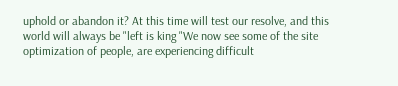uphold or abandon it? At this time will test our resolve, and this world will always be "left is king "We now see some of the site optimization of people, are experiencing difficult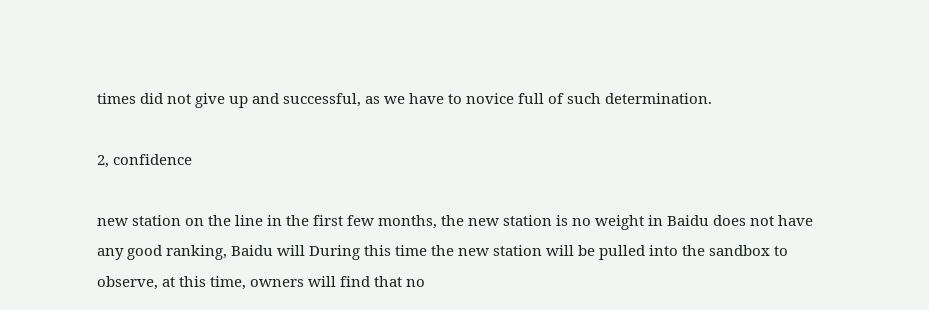times did not give up and successful, as we have to novice full of such determination.

2, confidence

new station on the line in the first few months, the new station is no weight in Baidu does not have any good ranking, Baidu will During this time the new station will be pulled into the sandbox to observe, at this time, owners will find that no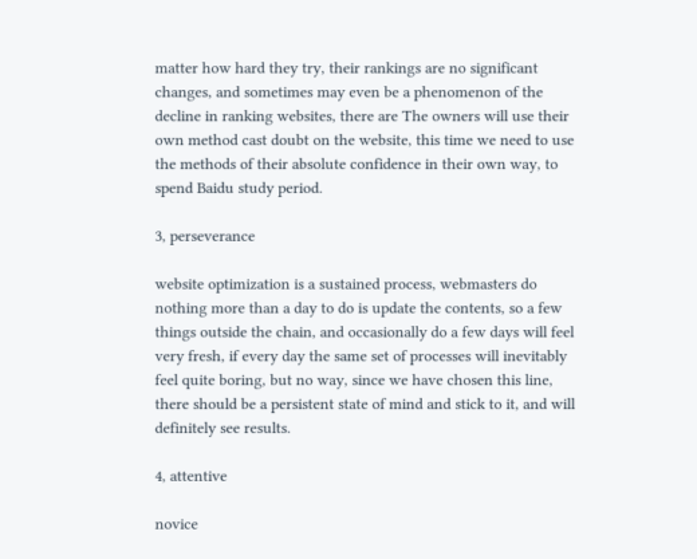matter how hard they try, their rankings are no significant changes, and sometimes may even be a phenomenon of the decline in ranking websites, there are The owners will use their own method cast doubt on the website, this time we need to use the methods of their absolute confidence in their own way, to spend Baidu study period.

3, perseverance

website optimization is a sustained process, webmasters do nothing more than a day to do is update the contents, so a few things outside the chain, and occasionally do a few days will feel very fresh, if every day the same set of processes will inevitably feel quite boring, but no way, since we have chosen this line, there should be a persistent state of mind and stick to it, and will definitely see results.

4, attentive

novice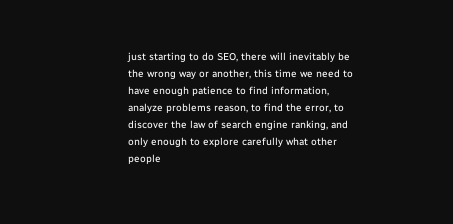just starting to do SEO, there will inevitably be the wrong way or another, this time we need to have enough patience to find information, analyze problems reason, to find the error, to discover the law of search engine ranking, and only enough to explore carefully what other people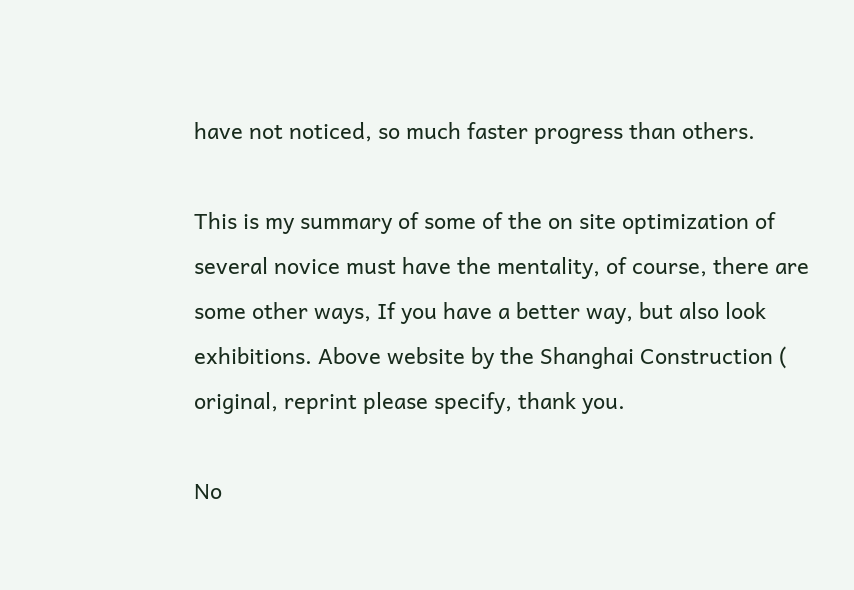have not noticed, so much faster progress than others.

This is my summary of some of the on site optimization of several novice must have the mentality, of course, there are some other ways, If you have a better way, but also look exhibitions. Above website by the Shanghai Construction ( original, reprint please specify, thank you.

No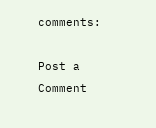comments:

Post a Comment